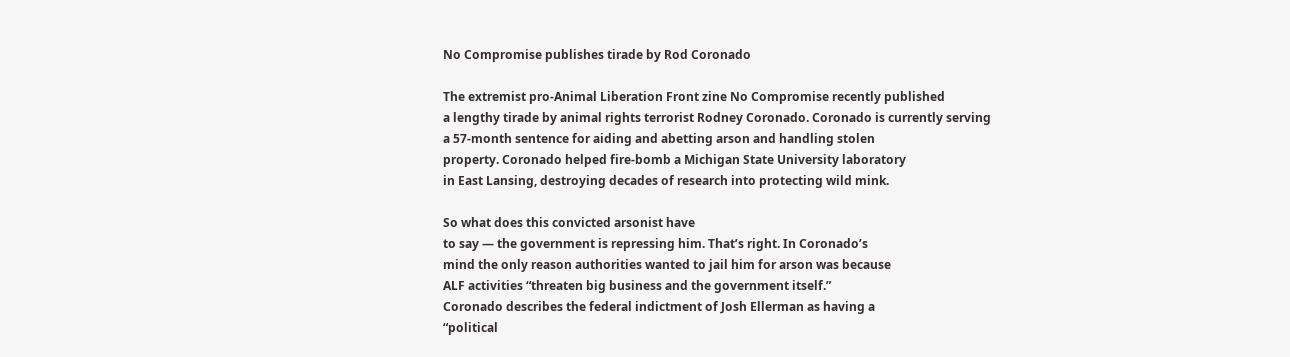No Compromise publishes tirade by Rod Coronado

The extremist pro-Animal Liberation Front zine No Compromise recently published
a lengthy tirade by animal rights terrorist Rodney Coronado. Coronado is currently serving
a 57-month sentence for aiding and abetting arson and handling stolen
property. Coronado helped fire-bomb a Michigan State University laboratory
in East Lansing, destroying decades of research into protecting wild mink.

So what does this convicted arsonist have
to say — the government is repressing him. That’s right. In Coronado’s
mind the only reason authorities wanted to jail him for arson was because
ALF activities “threaten big business and the government itself.”
Coronado describes the federal indictment of Josh Ellerman as having a
“political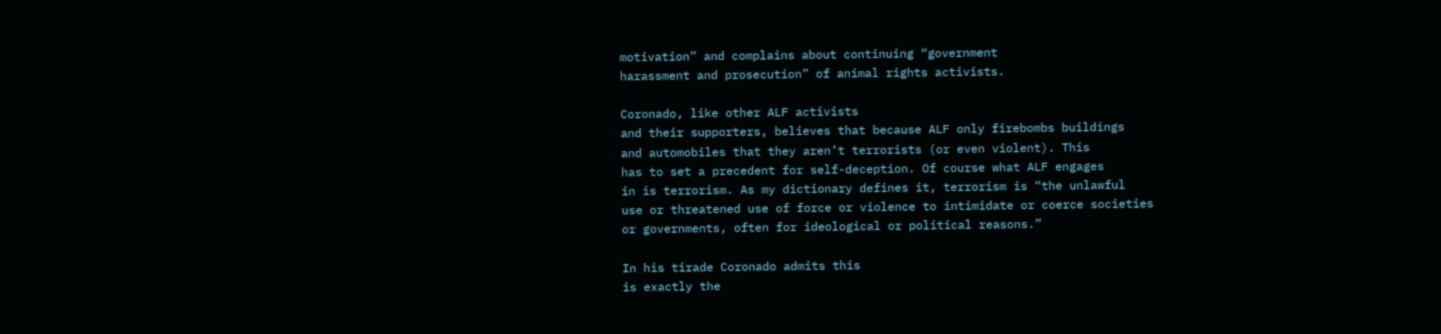motivation” and complains about continuing “government
harassment and prosecution” of animal rights activists.

Coronado, like other ALF activists
and their supporters, believes that because ALF only firebombs buildings
and automobiles that they aren’t terrorists (or even violent). This
has to set a precedent for self-deception. Of course what ALF engages
in is terrorism. As my dictionary defines it, terrorism is “the unlawful
use or threatened use of force or violence to intimidate or coerce societies
or governments, often for ideological or political reasons.”

In his tirade Coronado admits this
is exactly the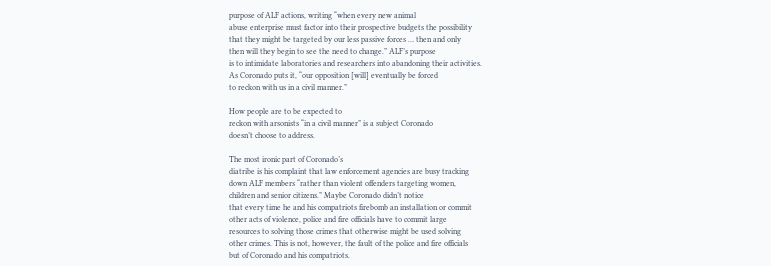purpose of ALF actions, writing “when every new animal
abuse enterprise must factor into their prospective budgets the possibility
that they might be targeted by our less passive forces … then and only
then will they begin to see the need to change.” ALF’s purpose
is to intimidate laboratories and researchers into abandoning their activities.
As Coronado puts it, “our opposition [will] eventually be forced
to reckon with us in a civil manner.”

How people are to be expected to
reckon with arsonists “in a civil manner” is a subject Coronado
doesn’t choose to address.

The most ironic part of Coronado’s
diatribe is his complaint that law enforcement agencies are busy tracking
down ALF members “rather than violent offenders targeting women,
children and senior citizens.” Maybe Coronado didn’t notice
that every time he and his compatriots firebomb an installation or commit
other acts of violence, police and fire officials have to commit large
resources to solving those crimes that otherwise might be used solving
other crimes. This is not, however, the fault of the police and fire officials
but of Coronado and his compatriots.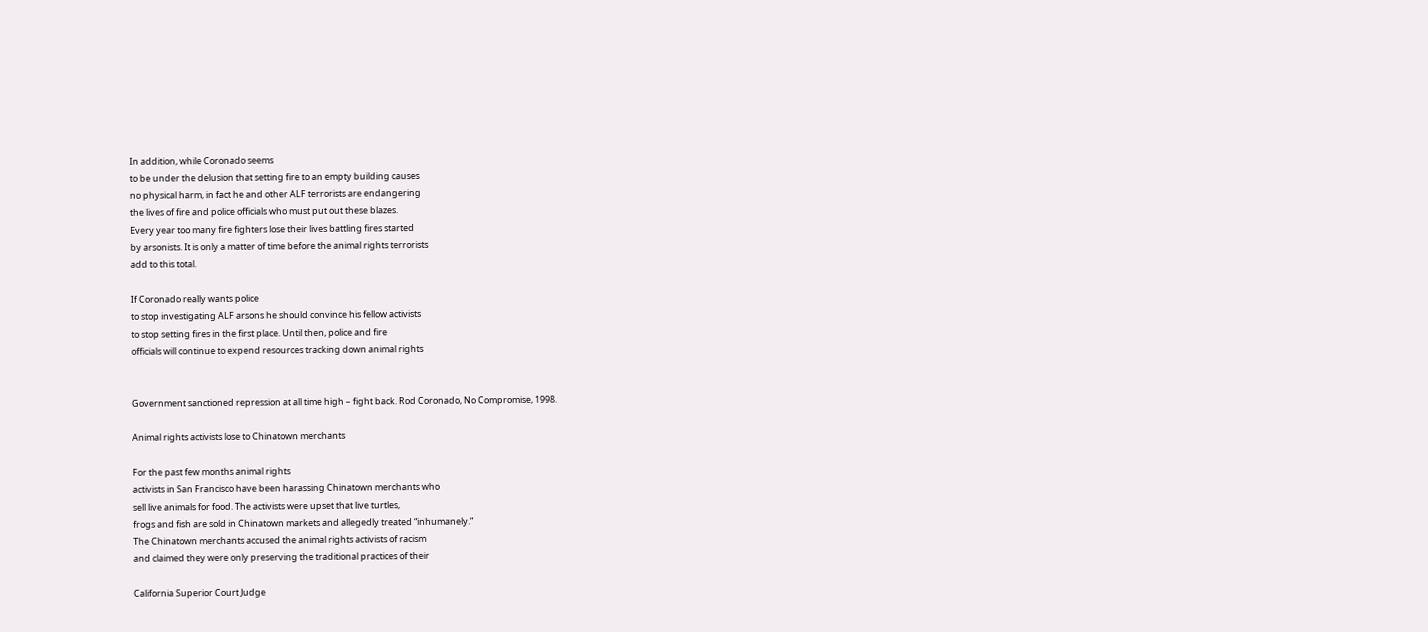In addition, while Coronado seems
to be under the delusion that setting fire to an empty building causes
no physical harm, in fact he and other ALF terrorists are endangering
the lives of fire and police officials who must put out these blazes.
Every year too many fire fighters lose their lives battling fires started
by arsonists. It is only a matter of time before the animal rights terrorists
add to this total.

If Coronado really wants police
to stop investigating ALF arsons he should convince his fellow activists
to stop setting fires in the first place. Until then, police and fire
officials will continue to expend resources tracking down animal rights


Government sanctioned repression at all time high – fight back. Rod Coronado, No Compromise, 1998.

Animal rights activists lose to Chinatown merchants

For the past few months animal rights
activists in San Francisco have been harassing Chinatown merchants who
sell live animals for food. The activists were upset that live turtles,
frogs and fish are sold in Chinatown markets and allegedly treated “inhumanely.”
The Chinatown merchants accused the animal rights activists of racism
and claimed they were only preserving the traditional practices of their

California Superior Court Judge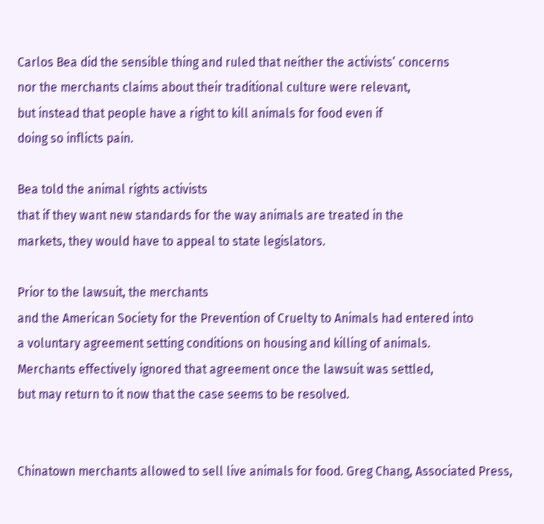Carlos Bea did the sensible thing and ruled that neither the activists’ concerns
nor the merchants claims about their traditional culture were relevant,
but instead that people have a right to kill animals for food even if
doing so inflicts pain.

Bea told the animal rights activists
that if they want new standards for the way animals are treated in the
markets, they would have to appeal to state legislators.

Prior to the lawsuit, the merchants
and the American Society for the Prevention of Cruelty to Animals had entered into
a voluntary agreement setting conditions on housing and killing of animals.
Merchants effectively ignored that agreement once the lawsuit was settled,
but may return to it now that the case seems to be resolved.


Chinatown merchants allowed to sell live animals for food. Greg Chang, Associated Press,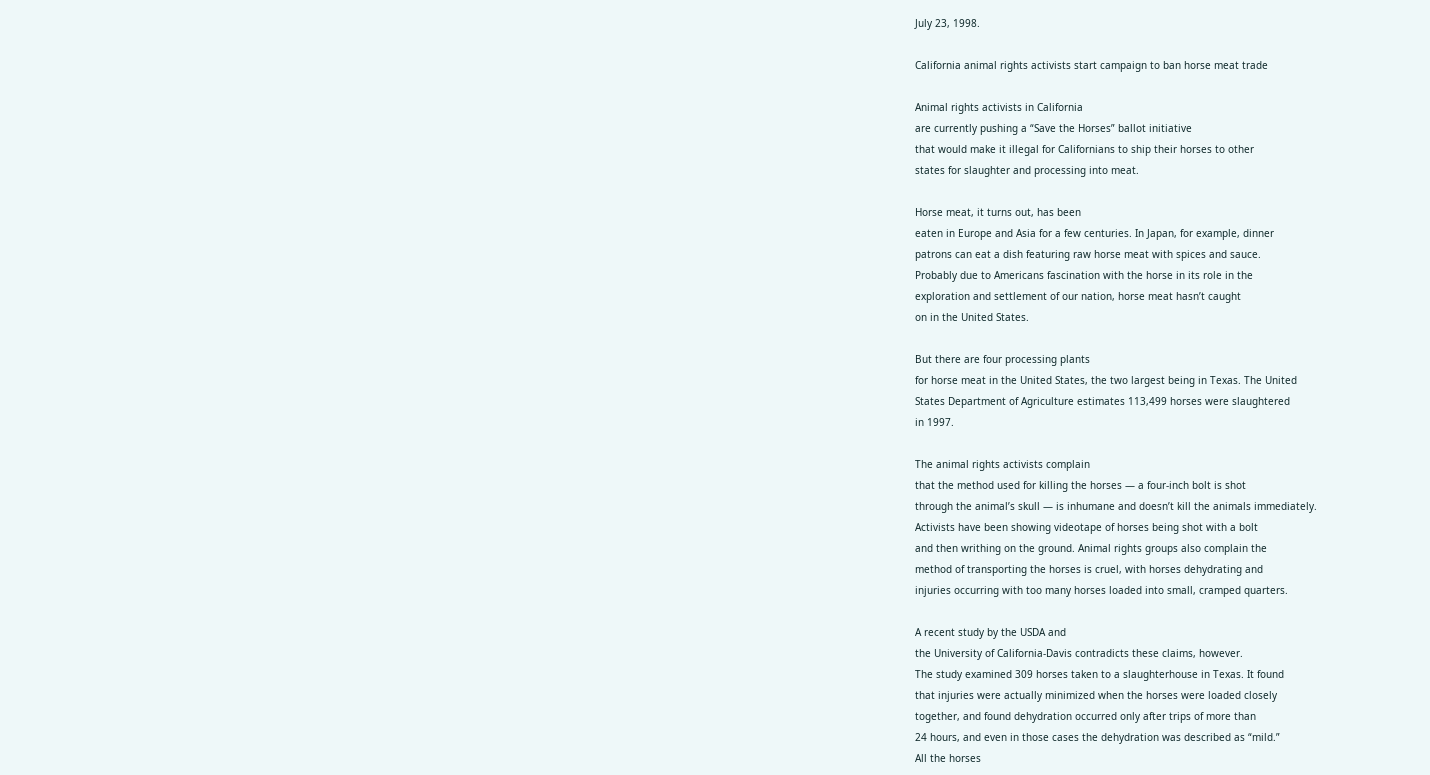July 23, 1998.

California animal rights activists start campaign to ban horse meat trade

Animal rights activists in California
are currently pushing a “Save the Horses” ballot initiative
that would make it illegal for Californians to ship their horses to other
states for slaughter and processing into meat.

Horse meat, it turns out, has been
eaten in Europe and Asia for a few centuries. In Japan, for example, dinner
patrons can eat a dish featuring raw horse meat with spices and sauce.
Probably due to Americans fascination with the horse in its role in the
exploration and settlement of our nation, horse meat hasn’t caught
on in the United States.

But there are four processing plants
for horse meat in the United States, the two largest being in Texas. The United
States Department of Agriculture estimates 113,499 horses were slaughtered
in 1997.

The animal rights activists complain
that the method used for killing the horses — a four-inch bolt is shot
through the animal’s skull — is inhumane and doesn’t kill the animals immediately.
Activists have been showing videotape of horses being shot with a bolt
and then writhing on the ground. Animal rights groups also complain the
method of transporting the horses is cruel, with horses dehydrating and
injuries occurring with too many horses loaded into small, cramped quarters.

A recent study by the USDA and
the University of California-Davis contradicts these claims, however.
The study examined 309 horses taken to a slaughterhouse in Texas. It found
that injuries were actually minimized when the horses were loaded closely
together, and found dehydration occurred only after trips of more than
24 hours, and even in those cases the dehydration was described as “mild.”
All the horses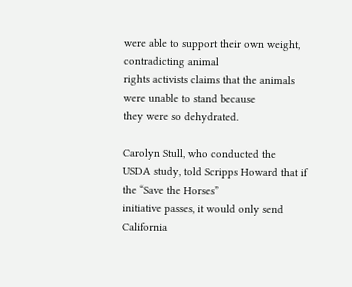were able to support their own weight, contradicting animal
rights activists claims that the animals were unable to stand because
they were so dehydrated.

Carolyn Stull, who conducted the
USDA study, told Scripps Howard that if the “Save the Horses”
initiative passes, it would only send California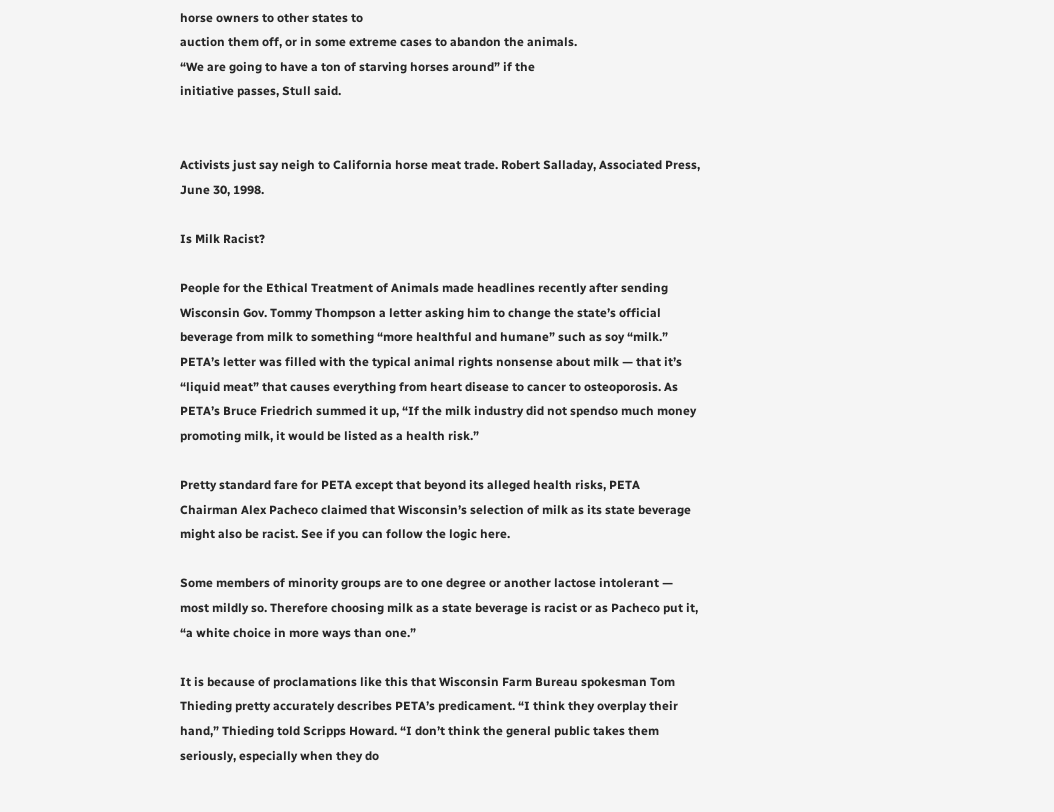horse owners to other states to
auction them off, or in some extreme cases to abandon the animals.
“We are going to have a ton of starving horses around” if the
initiative passes, Stull said.


Activists just say neigh to California horse meat trade. Robert Salladay, Associated Press, June 30, 1998.

Is Milk Racist?

People for the Ethical Treatment of Animals made headlines recently after sending Wisconsin Gov. Tommy Thompson a letter asking him to change the state’s official beverage from milk to something “more healthful and humane” such as soy “milk.” PETA’s letter was filled with the typical animal rights nonsense about milk — that it’s “liquid meat” that causes everything from heart disease to cancer to osteoporosis. As PETA’s Bruce Friedrich summed it up, “If the milk industry did not spendso much money promoting milk, it would be listed as a health risk.”

Pretty standard fare for PETA except that beyond its alleged health risks, PETA Chairman Alex Pacheco claimed that Wisconsin’s selection of milk as its state beverage might also be racist. See if you can follow the logic here.

Some members of minority groups are to one degree or another lactose intolerant — most mildly so. Therefore choosing milk as a state beverage is racist or as Pacheco put it, “a white choice in more ways than one.”

It is because of proclamations like this that Wisconsin Farm Bureau spokesman Tom Thieding pretty accurately describes PETA’s predicament. “I think they overplay their hand,” Thieding told Scripps Howard. “I don’t think the general public takes them seriously, especially when they do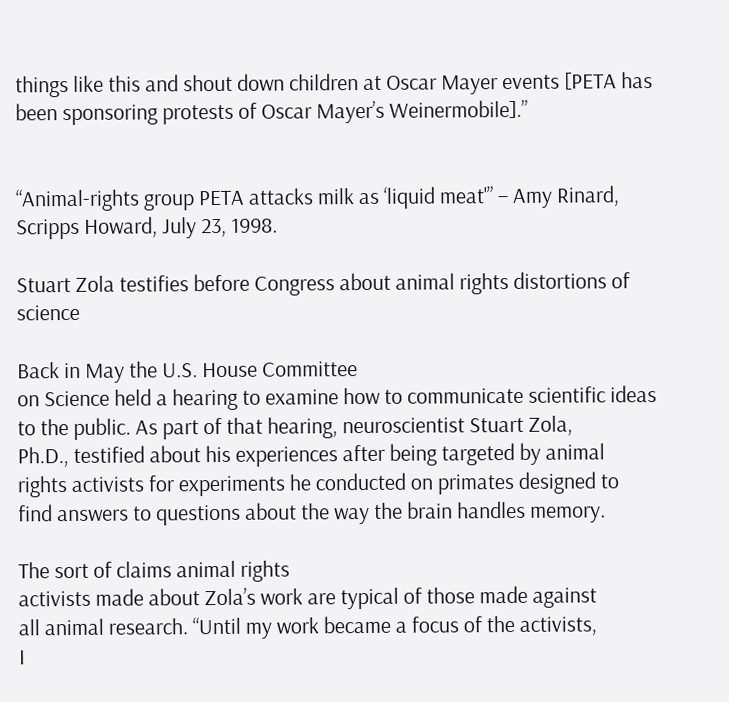things like this and shout down children at Oscar Mayer events [PETA has been sponsoring protests of Oscar Mayer’s Weinermobile].”


“Animal-rights group PETA attacks milk as ‘liquid meat'” – Amy Rinard, Scripps Howard, July 23, 1998.

Stuart Zola testifies before Congress about animal rights distortions of science

Back in May the U.S. House Committee
on Science held a hearing to examine how to communicate scientific ideas
to the public. As part of that hearing, neuroscientist Stuart Zola,
Ph.D., testified about his experiences after being targeted by animal
rights activists for experiments he conducted on primates designed to
find answers to questions about the way the brain handles memory.

The sort of claims animal rights
activists made about Zola’s work are typical of those made against
all animal research. “Until my work became a focus of the activists,
I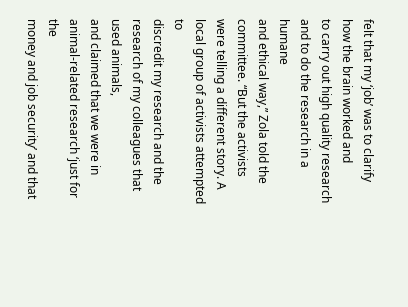felt that my ‘job’ was to clarify how the brain worked and
to carry out high quality research and to do the research in a humane
and ethical way,” Zola told the committee. “But the activists
were telling a different story. A local group of activists attempted to
discredit my research and the research of my colleagues that used animals,
and claimed that we were in animal-related research ‘just for the
money and job security’ and that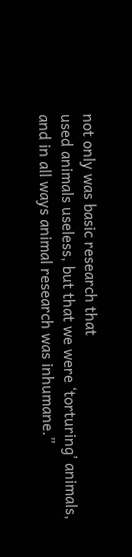not only was basic research that
used animals useless, but that we were ‘torturing’ animals,
and in all ways animal research was inhumane.”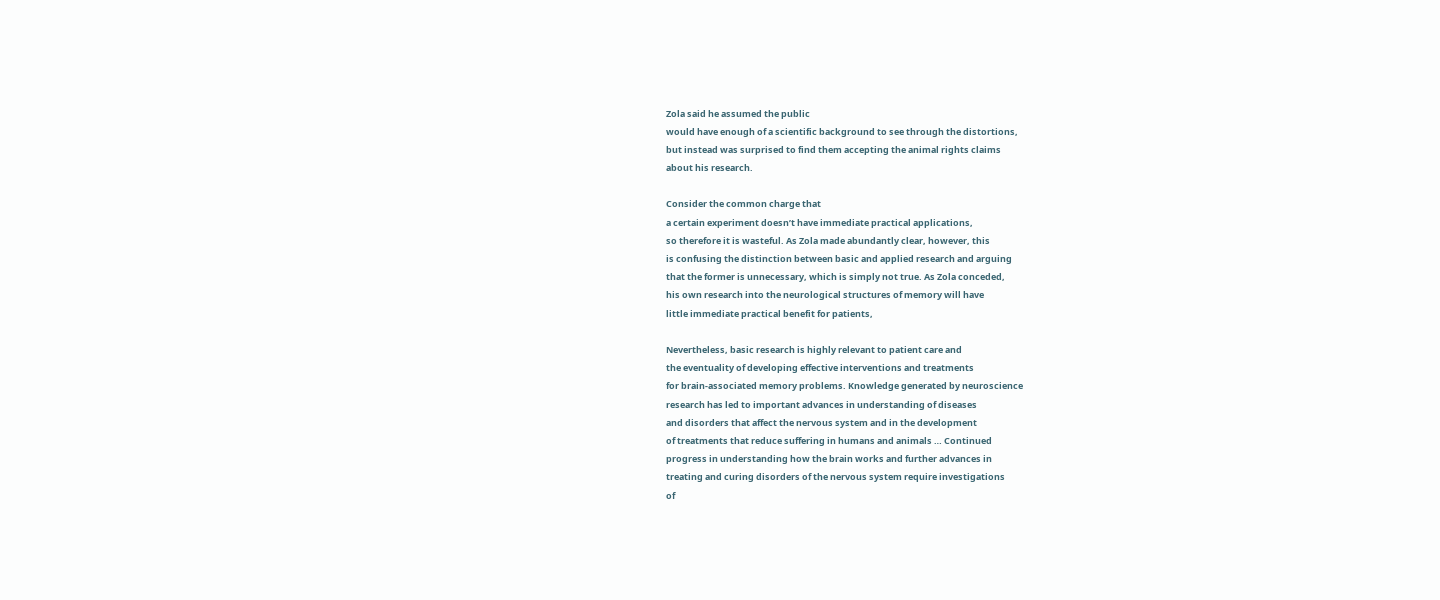Zola said he assumed the public
would have enough of a scientific background to see through the distortions,
but instead was surprised to find them accepting the animal rights claims
about his research.

Consider the common charge that
a certain experiment doesn’t have immediate practical applications,
so therefore it is wasteful. As Zola made abundantly clear, however, this
is confusing the distinction between basic and applied research and arguing
that the former is unnecessary, which is simply not true. As Zola conceded,
his own research into the neurological structures of memory will have
little immediate practical benefit for patients,

Nevertheless, basic research is highly relevant to patient care and
the eventuality of developing effective interventions and treatments
for brain-associated memory problems. Knowledge generated by neuroscience
research has led to important advances in understanding of diseases
and disorders that affect the nervous system and in the development
of treatments that reduce suffering in humans and animals … Continued
progress in understanding how the brain works and further advances in
treating and curing disorders of the nervous system require investigations
of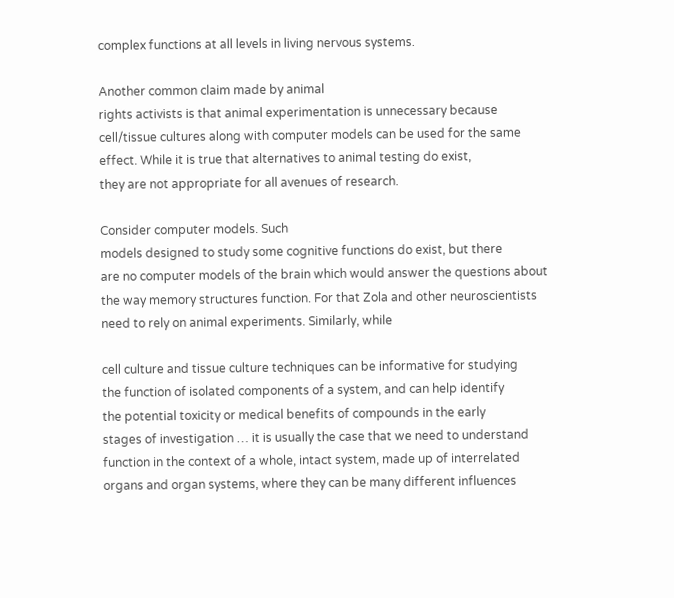complex functions at all levels in living nervous systems.

Another common claim made by animal
rights activists is that animal experimentation is unnecessary because
cell/tissue cultures along with computer models can be used for the same
effect. While it is true that alternatives to animal testing do exist,
they are not appropriate for all avenues of research.

Consider computer models. Such
models designed to study some cognitive functions do exist, but there
are no computer models of the brain which would answer the questions about the way memory structures function. For that Zola and other neuroscientists
need to rely on animal experiments. Similarly, while

cell culture and tissue culture techniques can be informative for studying
the function of isolated components of a system, and can help identify
the potential toxicity or medical benefits of compounds in the early
stages of investigation … it is usually the case that we need to understand
function in the context of a whole, intact system, made up of interrelated
organs and organ systems, where they can be many different influences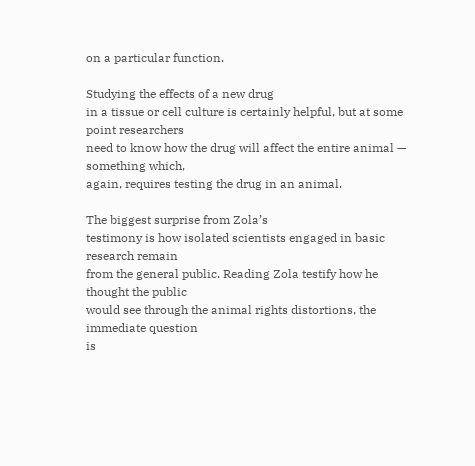on a particular function.

Studying the effects of a new drug
in a tissue or cell culture is certainly helpful, but at some point researchers
need to know how the drug will affect the entire animal — something which,
again, requires testing the drug in an animal.

The biggest surprise from Zola’s
testimony is how isolated scientists engaged in basic research remain
from the general public. Reading Zola testify how he thought the public
would see through the animal rights distortions, the immediate question
is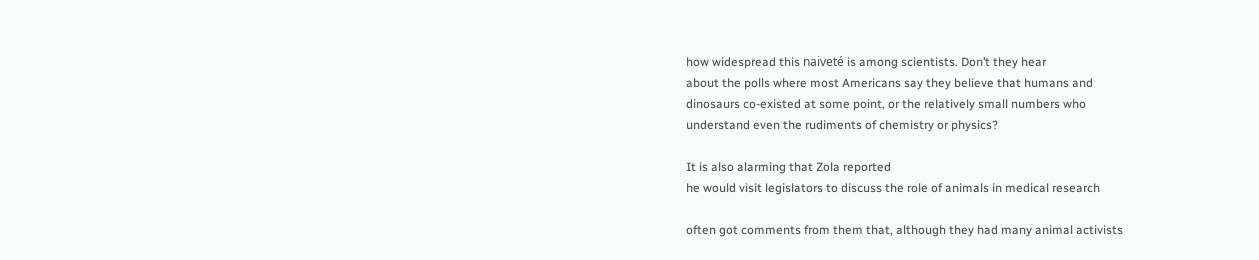how widespread this naiveté is among scientists. Don’t they hear
about the polls where most Americans say they believe that humans and
dinosaurs co-existed at some point, or the relatively small numbers who
understand even the rudiments of chemistry or physics?

It is also alarming that Zola reported
he would visit legislators to discuss the role of animals in medical research

often got comments from them that, although they had many animal activists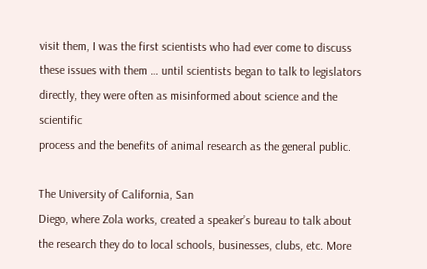visit them, I was the first scientists who had ever come to discuss
these issues with them … until scientists began to talk to legislators
directly, they were often as misinformed about science and the scientific
process and the benefits of animal research as the general public.

The University of California, San
Diego, where Zola works, created a speaker’s bureau to talk about
the research they do to local schools, businesses, clubs, etc. More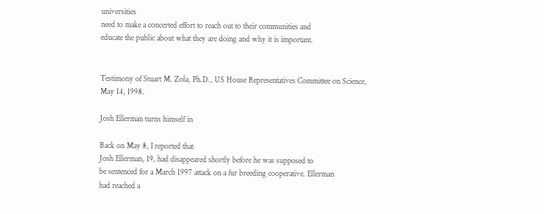universities
need to make a concerted effort to reach out to their communities and
educate the public about what they are doing and why it is important.


Testimony of Stuart M. Zola, Ph.D., US House Representatives Committee on Science,
May 14, 1998.

Josh Ellerman turns himself in

Back on May 8, I reported that
Josh Ellerman, 19, had disappeared shortly before he was supposed to
be sentenced for a March 1997 attack on a fur breeding cooperative. Ellerman
had reached a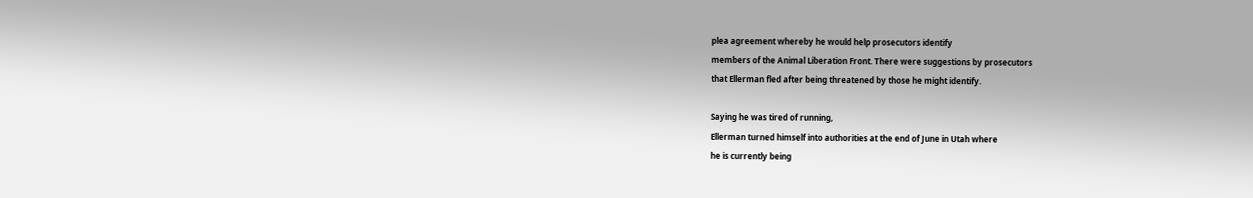plea agreement whereby he would help prosecutors identify
members of the Animal Liberation Front. There were suggestions by prosecutors
that Ellerman fled after being threatened by those he might identify.

Saying he was tired of running,
Ellerman turned himself into authorities at the end of June in Utah where
he is currently being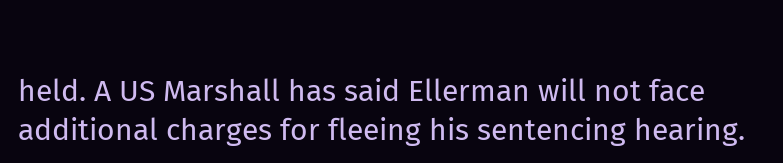held. A US Marshall has said Ellerman will not face
additional charges for fleeing his sentencing hearing.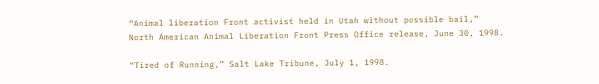“Animal liberation Front activist held in Utah without possible bail,”
North American Animal Liberation Front Press Office release, June 30, 1998.

“Tired of Running,” Salt Lake Tribune, July 1, 1998.